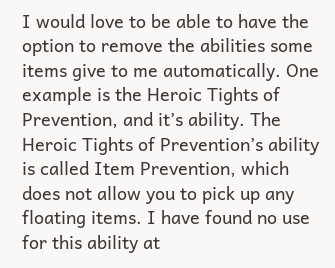I would love to be able to have the option to remove the abilities some items give to me automatically. One example is the Heroic Tights of Prevention, and it’s ability. The Heroic Tights of Prevention’s ability is called Item Prevention, which does not allow you to pick up any floating items. I have found no use for this ability at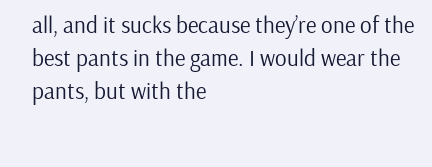all, and it sucks because they’re one of the best pants in the game. I would wear the pants, but with the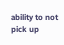ability to not pick up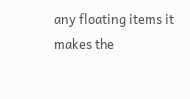any floating items it makes the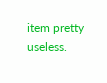item pretty useless.